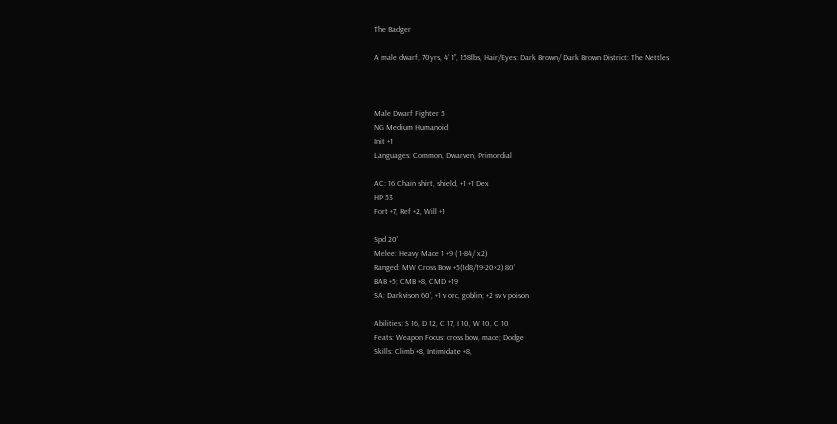The Badger

A male dwarf, 70yrs, 4’ 1”, 158lbs, Hair/Eyes: Dark Brown/ Dark Brown District: The Nettles



Male Dwarf Fighter 5
NG Medium Humanoid
Init +1
Languages: Common, Dwarven, Primordial

AC: 16 Chain shirt, shield, +1 +1 Dex
HP 53
Fort +7, Ref +2, Will +1

Spd 20’
Melee: Heavy Mace 1 +9 ( 1-84/ x2)
Ranged: MW Cross Bow +5(1d8/19-20×2) 80’
BAB +5; CMB +8, CMD +19
SA: Darkvison 60’, +1 v orc, goblin; +2 sv v poison

Abilities: S 16, D 12, C 17, I 10, W 10, C 10
Feats: Weapon Focus: cross bow, mace; Dodge
Skills: Climb +8, Intimidate +8,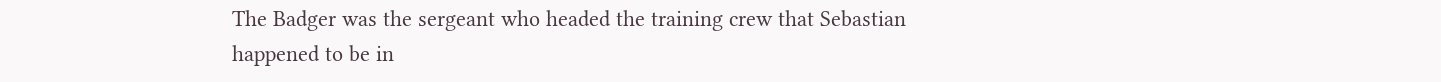The Badger was the sergeant who headed the training crew that Sebastian happened to be in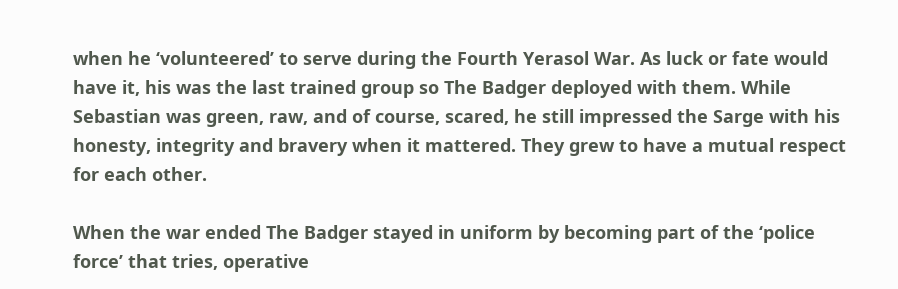when he ‘volunteered’ to serve during the Fourth Yerasol War. As luck or fate would have it, his was the last trained group so The Badger deployed with them. While Sebastian was green, raw, and of course, scared, he still impressed the Sarge with his honesty, integrity and bravery when it mattered. They grew to have a mutual respect for each other.

When the war ended The Badger stayed in uniform by becoming part of the ‘police force’ that tries, operative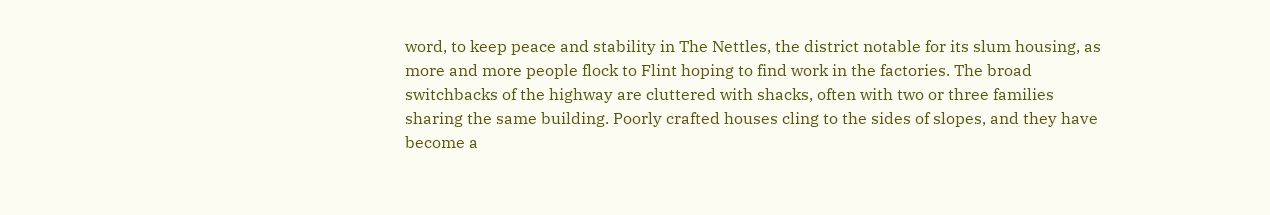word, to keep peace and stability in The Nettles, the district notable for its slum housing, as more and more people flock to Flint hoping to find work in the factories. The broad switchbacks of the highway are cluttered with shacks, often with two or three families sharing the same building. Poorly crafted houses cling to the sides of slopes, and they have become a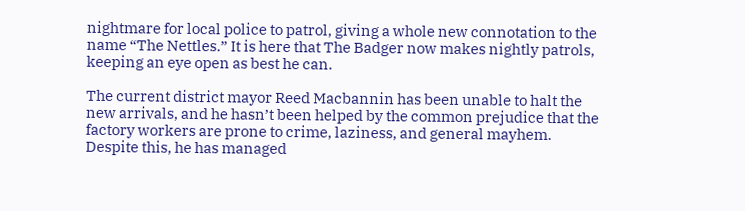nightmare for local police to patrol, giving a whole new connotation to the name “The Nettles.” It is here that The Badger now makes nightly patrols, keeping an eye open as best he can.

The current district mayor Reed Macbannin has been unable to halt the new arrivals, and he hasn’t been helped by the common prejudice that the factory workers are prone to crime, laziness, and general mayhem. Despite this, he has managed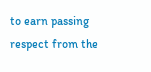to earn passing respect from the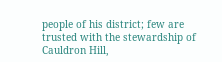people of his district; few are trusted with the stewardship of Cauldron Hill,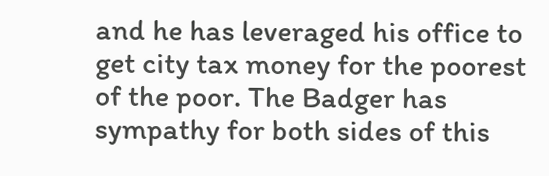and he has leveraged his office to get city tax money for the poorest of the poor. The Badger has sympathy for both sides of this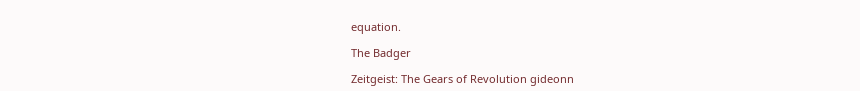equation.

The Badger

Zeitgeist: The Gears of Revolution gideonn